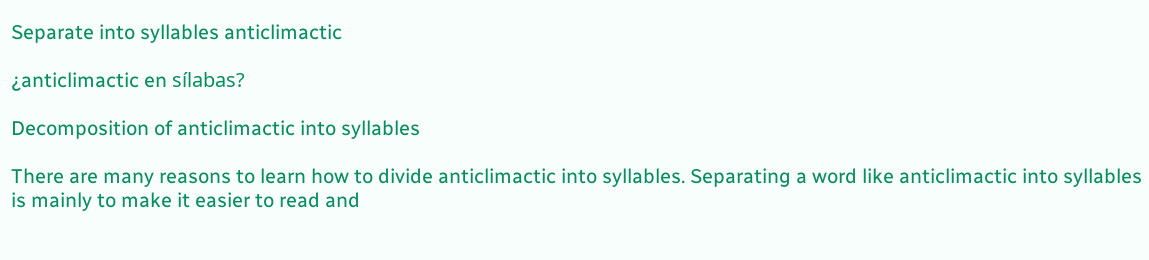Separate into syllables anticlimactic

¿anticlimactic en sílabas?

Decomposition of anticlimactic into syllables

There are many reasons to learn how to divide anticlimactic into syllables. Separating a word like anticlimactic into syllables is mainly to make it easier to read and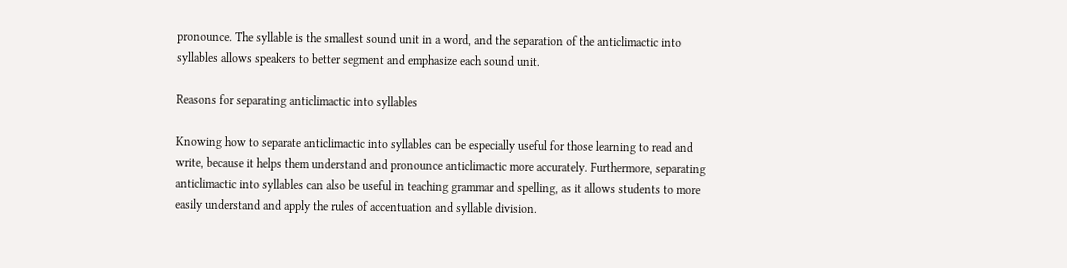pronounce. The syllable is the smallest sound unit in a word, and the separation of the anticlimactic into syllables allows speakers to better segment and emphasize each sound unit.

Reasons for separating anticlimactic into syllables

Knowing how to separate anticlimactic into syllables can be especially useful for those learning to read and write, because it helps them understand and pronounce anticlimactic more accurately. Furthermore, separating anticlimactic into syllables can also be useful in teaching grammar and spelling, as it allows students to more easily understand and apply the rules of accentuation and syllable division.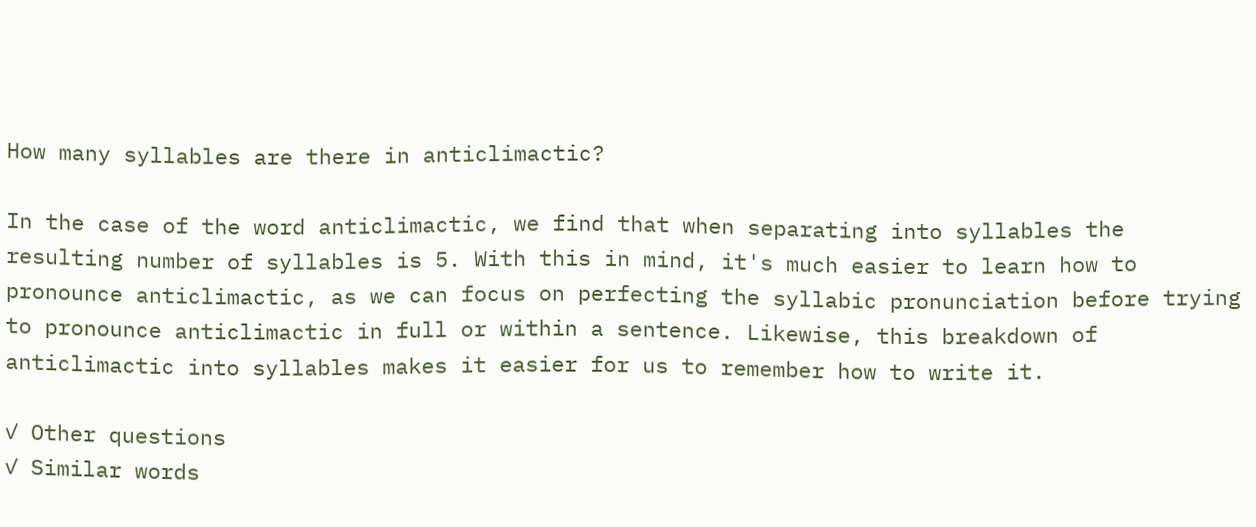How many syllables are there in anticlimactic?

In the case of the word anticlimactic, we find that when separating into syllables the resulting number of syllables is 5. With this in mind, it's much easier to learn how to pronounce anticlimactic, as we can focus on perfecting the syllabic pronunciation before trying to pronounce anticlimactic in full or within a sentence. Likewise, this breakdown of anticlimactic into syllables makes it easier for us to remember how to write it.

✓ Other questions
✓ Similar words